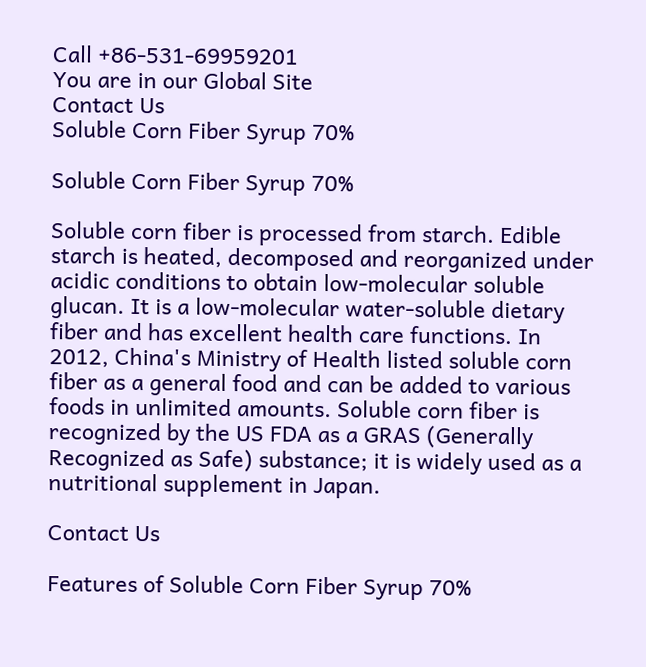Call +86-531-69959201
You are in our Global Site
Contact Us
Soluble Corn Fiber Syrup 70%

Soluble Corn Fiber Syrup 70%

Soluble corn fiber is processed from starch. Edible starch is heated, decomposed and reorganized under acidic conditions to obtain low-molecular soluble glucan. It is a low-molecular water-soluble dietary fiber and has excellent health care functions. In 2012, China's Ministry of Health listed soluble corn fiber as a general food and can be added to various foods in unlimited amounts. Soluble corn fiber is recognized by the US FDA as a GRAS (Generally Recognized as Safe) substance; it is widely used as a nutritional supplement in Japan.

Contact Us

Features of Soluble Corn Fiber Syrup 70%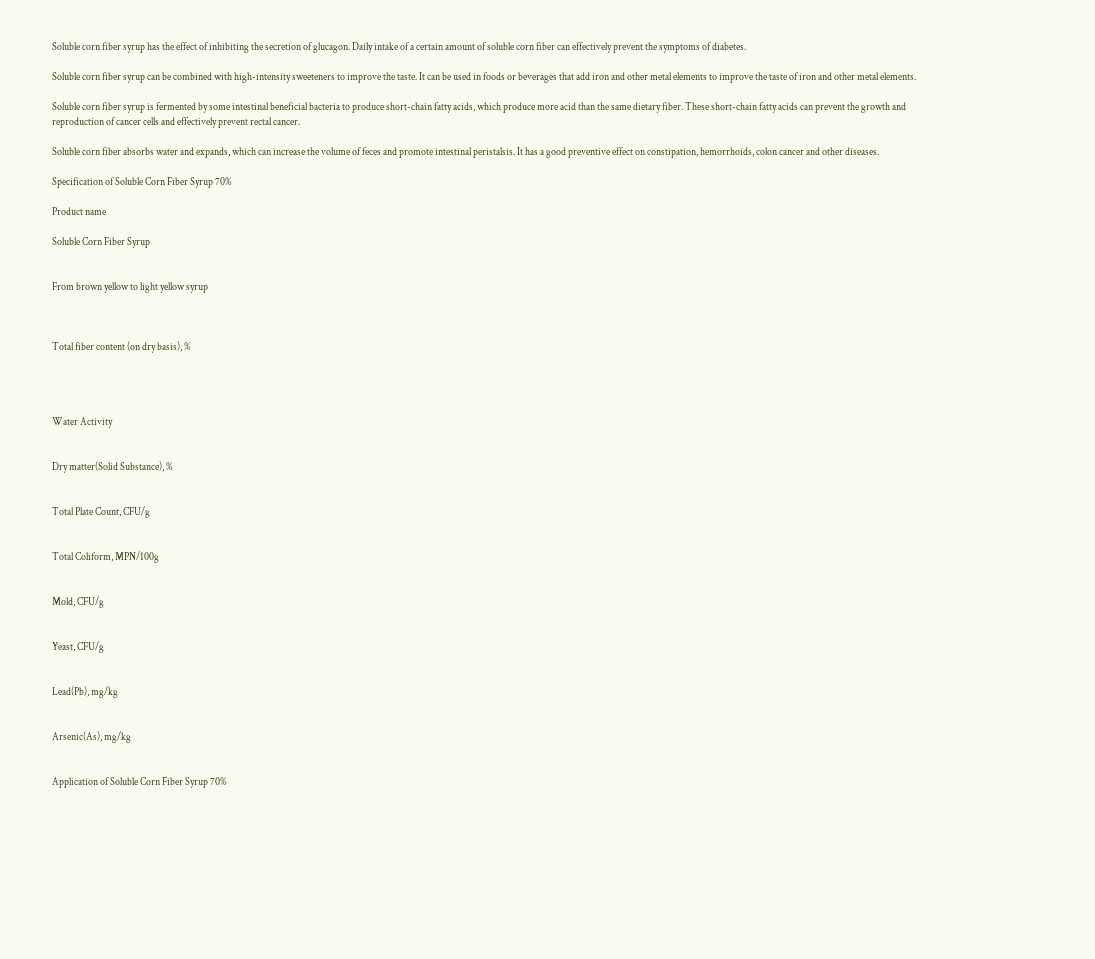Soluble corn fiber syrup has the effect of inhibiting the secretion of glucagon. Daily intake of a certain amount of soluble corn fiber can effectively prevent the symptoms of diabetes.

Soluble corn fiber syrup can be combined with high-intensity sweeteners to improve the taste. It can be used in foods or beverages that add iron and other metal elements to improve the taste of iron and other metal elements.

Soluble corn fiber syrup is fermented by some intestinal beneficial bacteria to produce short-chain fatty acids, which produce more acid than the same dietary fiber. These short-chain fatty acids can prevent the growth and reproduction of cancer cells and effectively prevent rectal cancer.

Soluble corn fiber absorbs water and expands, which can increase the volume of feces and promote intestinal peristalsis. It has a good preventive effect on constipation, hemorrhoids, colon cancer and other diseases.

Specification of Soluble Corn Fiber Syrup 70%

Product name

Soluble Corn Fiber Syrup


From brown yellow to light yellow syrup



Total fiber content (on dry basis), %




Water Activity


Dry matter(Solid Substance), %


Total Plate Count, CFU/g


Total Coliform, MPN/100g


Mold, CFU/g


Yeast, CFU/g


Lead(Pb), mg/kg


Arsenic(As), mg/kg


Application of Soluble Corn Fiber Syrup 70%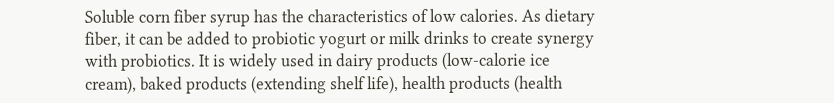Soluble corn fiber syrup has the characteristics of low calories. As dietary fiber, it can be added to probiotic yogurt or milk drinks to create synergy with probiotics. It is widely used in dairy products (low-calorie ice cream), baked products (extending shelf life), health products (health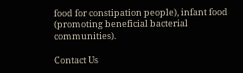food for constipation people), infant food (promoting beneficial bacterial communities).

Contact Us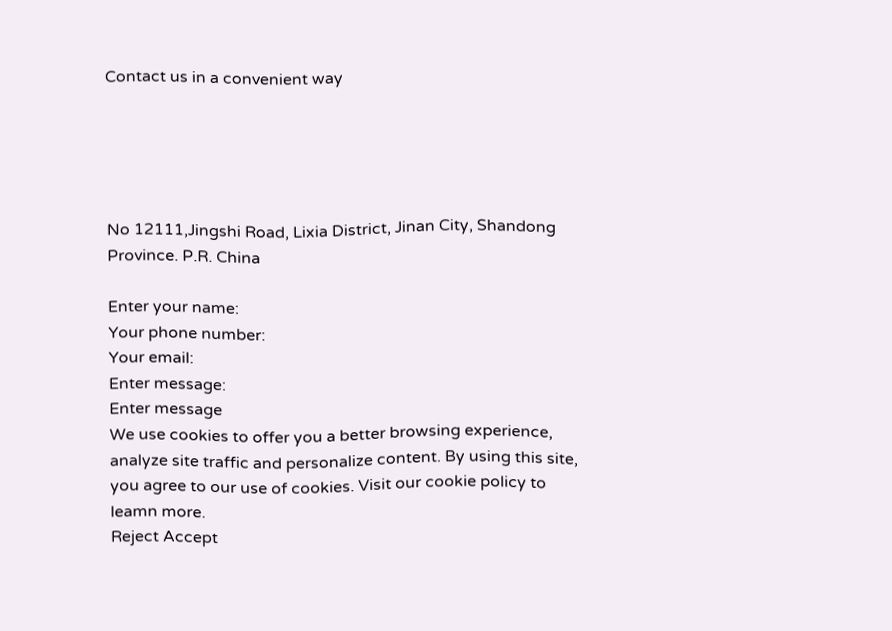Contact us in a convenient way





No 12111,Jingshi Road, Lixia District, Jinan City, Shandong Province. P.R. China

Enter your name:
Your phone number:
Your email:
Enter message:
Enter message
We use cookies to offer you a better browsing experience, analyze site traffic and personalize content. By using this site, you agree to our use of cookies. Visit our cookie policy to leamn more.
Reject Accept